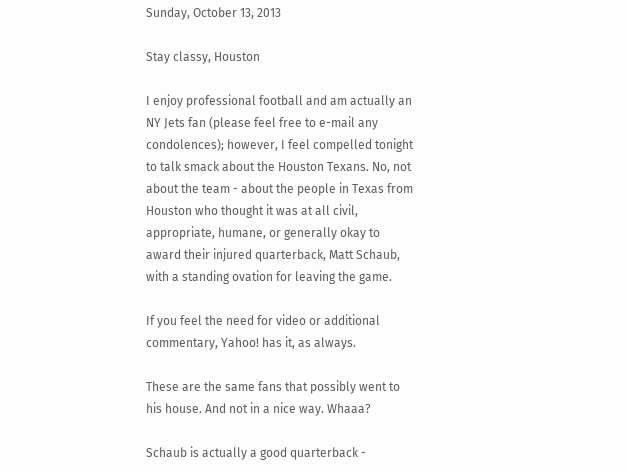Sunday, October 13, 2013

Stay classy, Houston

I enjoy professional football and am actually an NY Jets fan (please feel free to e-mail any condolences); however, I feel compelled tonight to talk smack about the Houston Texans. No, not about the team - about the people in Texas from Houston who thought it was at all civil, appropriate, humane, or generally okay to award their injured quarterback, Matt Schaub, with a standing ovation for leaving the game.

If you feel the need for video or additional commentary, Yahoo! has it, as always.

These are the same fans that possibly went to his house. And not in a nice way. Whaaa?

Schaub is actually a good quarterback -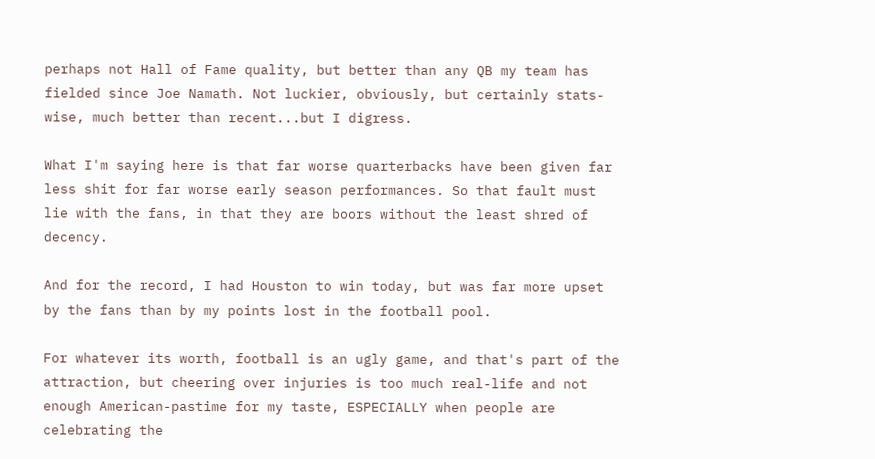perhaps not Hall of Fame quality, but better than any QB my team has fielded since Joe Namath. Not luckier, obviously, but certainly stats-wise, much better than recent...but I digress.

What I'm saying here is that far worse quarterbacks have been given far less shit for far worse early season performances. So that fault must lie with the fans, in that they are boors without the least shred of decency.

And for the record, I had Houston to win today, but was far more upset by the fans than by my points lost in the football pool.

For whatever its worth, football is an ugly game, and that's part of the attraction, but cheering over injuries is too much real-life and not enough American-pastime for my taste, ESPECIALLY when people are celebrating the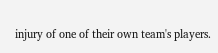injury of one of their own team's players.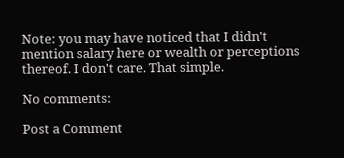Note: you may have noticed that I didn't mention salary here or wealth or perceptions thereof. I don't care. That simple.

No comments:

Post a Comment